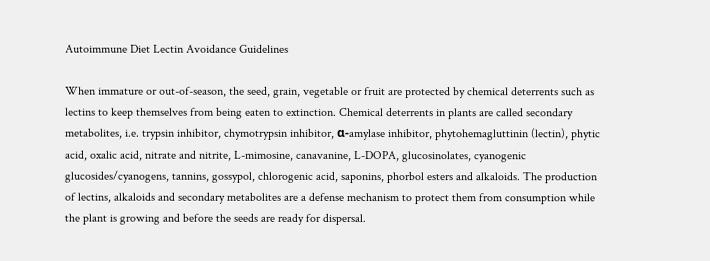Autoimmune Diet Lectin Avoidance Guidelines

When immature or out-of-season, the seed, grain, vegetable or fruit are protected by chemical deterrents such as lectins to keep themselves from being eaten to extinction. Chemical deterrents in plants are called secondary metabolites, i.e. trypsin inhibitor, chymotrypsin inhibitor, α-amylase inhibitor, phytohemagluttinin (lectin), phytic acid, oxalic acid, nitrate and nitrite, L-mimosine, canavanine, L-DOPA, glucosinolates, cyanogenic glucosides/cyanogens, tannins, gossypol, chlorogenic acid, saponins, phorbol esters and alkaloids. The production of lectins, alkaloids and secondary metabolites are a defense mechanism to protect them from consumption while the plant is growing and before the seeds are ready for dispersal.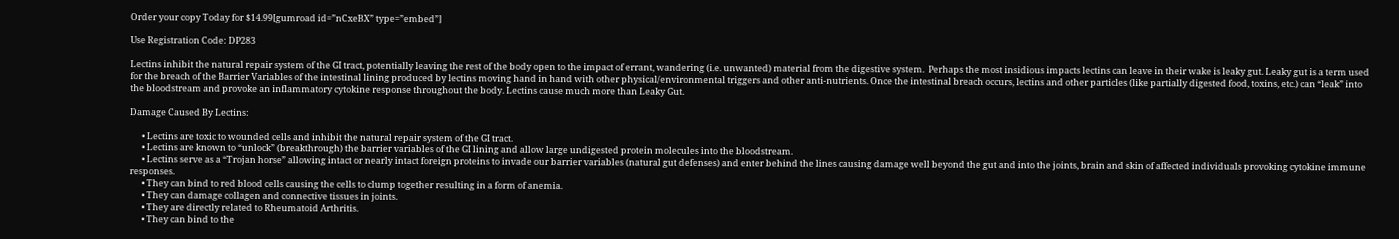Order your copy Today for $14.99[gumroad id=”nCxeBX” type=”embed”]

Use Registration Code: DP283

Lectins inhibit the natural repair system of the GI tract, potentially leaving the rest of the body open to the impact of errant, wandering (i.e. unwanted) material from the digestive system.  Perhaps the most insidious impacts lectins can leave in their wake is leaky gut. Leaky gut is a term used for the breach of the Barrier Variables of the intestinal lining produced by lectins moving hand in hand with other physical/environmental triggers and other anti-nutrients. Once the intestinal breach occurs, lectins and other particles (like partially digested food, toxins, etc.) can “leak” into the bloodstream and provoke an inflammatory cytokine response throughout the body. Lectins cause much more than Leaky Gut.

Damage Caused By Lectins:

      • Lectins are toxic to wounded cells and inhibit the natural repair system of the GI tract.
      • Lectins are known to “unlock” (breakthrough) the barrier variables of the GI lining and allow large undigested protein molecules into the bloodstream.
      • Lectins serve as a “Trojan horse” allowing intact or nearly intact foreign proteins to invade our barrier variables (natural gut defenses) and enter behind the lines causing damage well beyond the gut and into the joints, brain and skin of affected individuals provoking cytokine immune responses.
      • They can bind to red blood cells causing the cells to clump together resulting in a form of anemia.
      • They can damage collagen and connective tissues in joints.
      • They are directly related to Rheumatoid Arthritis.
      • They can bind to the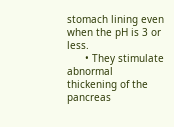stomach lining even when the pH is 3 or less.
      • They stimulate abnormal thickening of the pancreas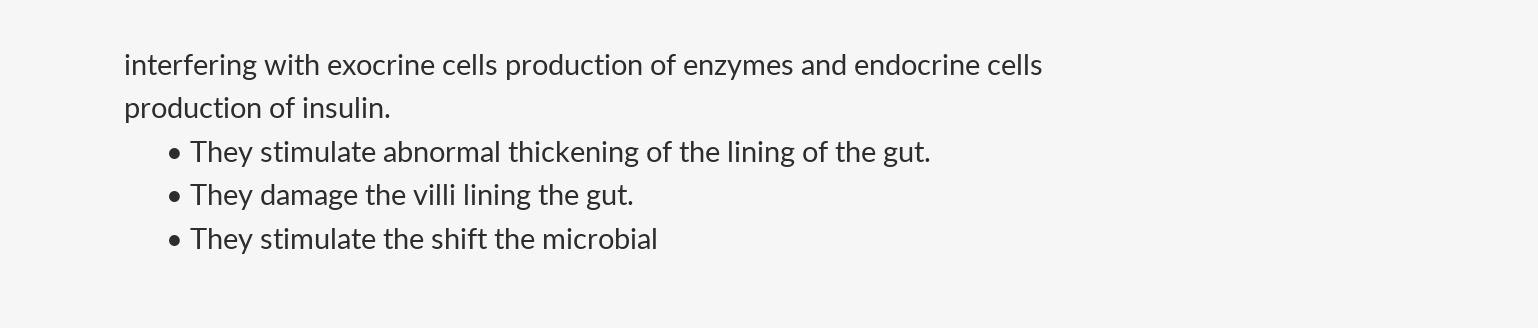interfering with exocrine cells production of enzymes and endocrine cells production of insulin.
      • They stimulate abnormal thickening of the lining of the gut.
      • They damage the villi lining the gut.
      • They stimulate the shift the microbial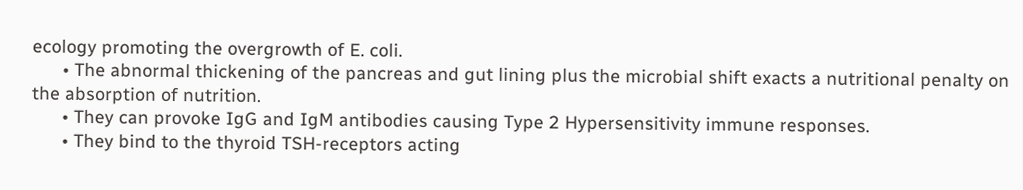ecology promoting the overgrowth of E. coli.
      • The abnormal thickening of the pancreas and gut lining plus the microbial shift exacts a nutritional penalty on the absorption of nutrition.
      • They can provoke IgG and IgM antibodies causing Type 2 Hypersensitivity immune responses.
      • They bind to the thyroid TSH-receptors acting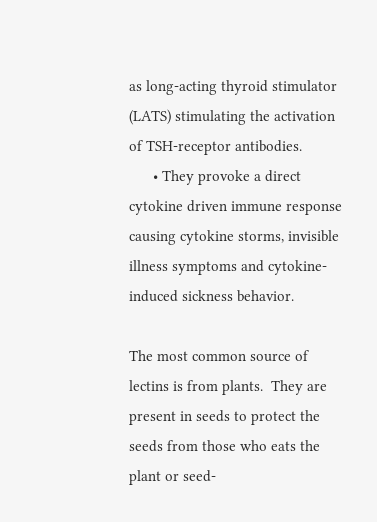as long-acting thyroid stimulator (LATS) stimulating the activation of TSH-receptor antibodies.
      • They provoke a direct cytokine driven immune response causing cytokine storms, invisible illness symptoms and cytokine-induced sickness behavior.

The most common source of lectins is from plants.  They are present in seeds to protect the seeds from those who eats the plant or seed-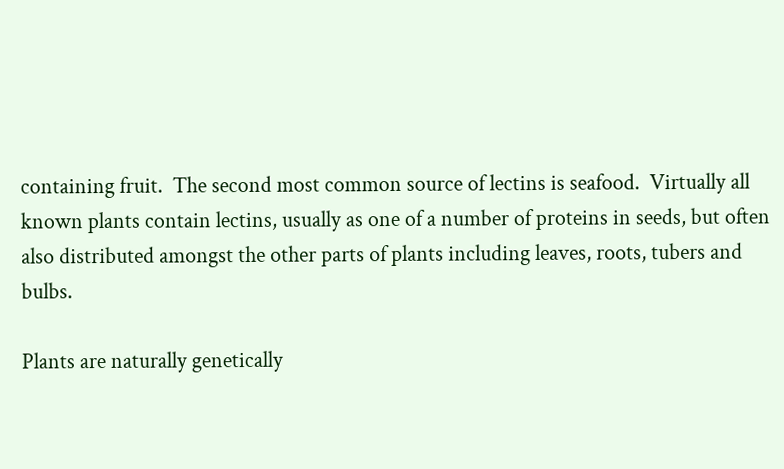containing fruit.  The second most common source of lectins is seafood.  Virtually all known plants contain lectins, usually as one of a number of proteins in seeds, but often also distributed amongst the other parts of plants including leaves, roots, tubers and bulbs.

Plants are naturally genetically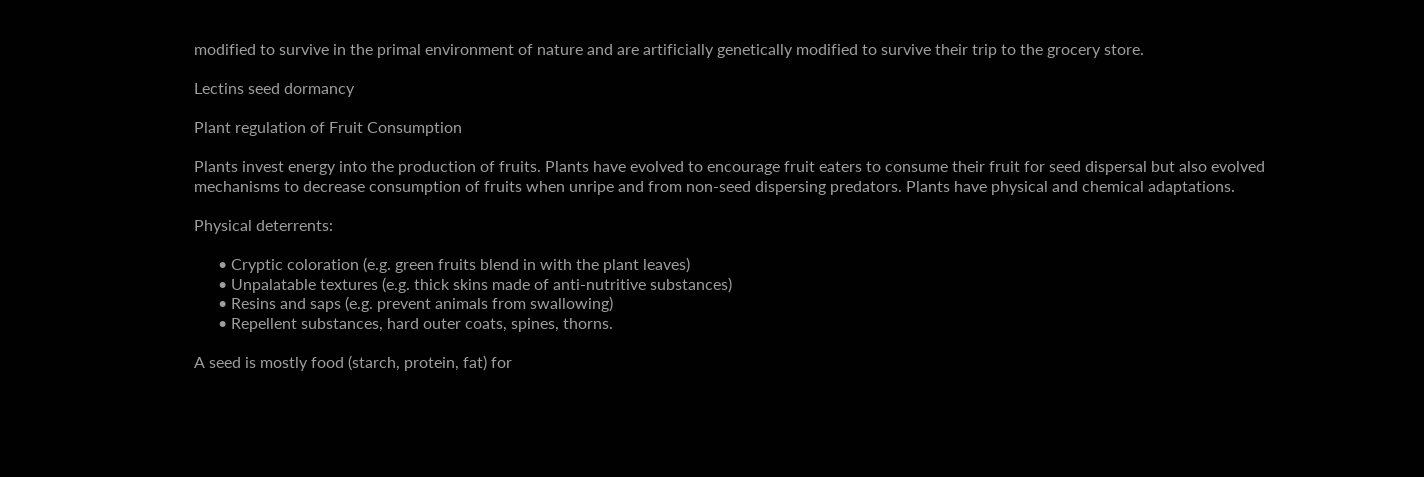modified to survive in the primal environment of nature and are artificially genetically modified to survive their trip to the grocery store.

Lectins seed dormancy

Plant regulation of Fruit Consumption

Plants invest energy into the production of fruits. Plants have evolved to encourage fruit eaters to consume their fruit for seed dispersal but also evolved mechanisms to decrease consumption of fruits when unripe and from non-seed dispersing predators. Plants have physical and chemical adaptations.

Physical deterrents:

      • Cryptic coloration (e.g. green fruits blend in with the plant leaves)
      • Unpalatable textures (e.g. thick skins made of anti-nutritive substances)
      • Resins and saps (e.g. prevent animals from swallowing)
      • Repellent substances, hard outer coats, spines, thorns.

A seed is mostly food (starch, protein, fat) for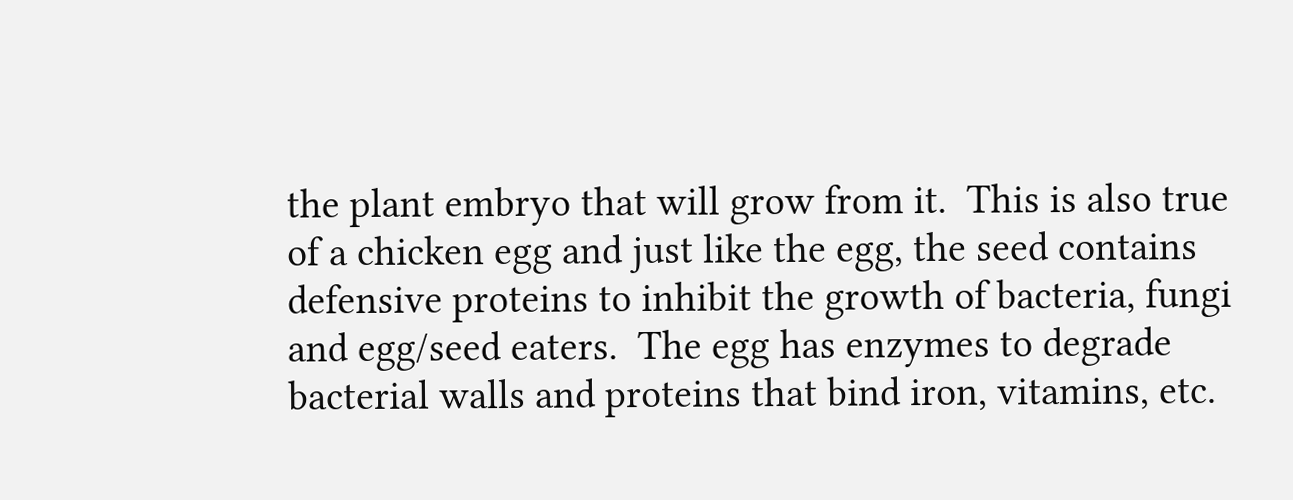the plant embryo that will grow from it.  This is also true of a chicken egg and just like the egg, the seed contains defensive proteins to inhibit the growth of bacteria, fungi and egg/seed eaters.  The egg has enzymes to degrade bacterial walls and proteins that bind iron, vitamins, etc.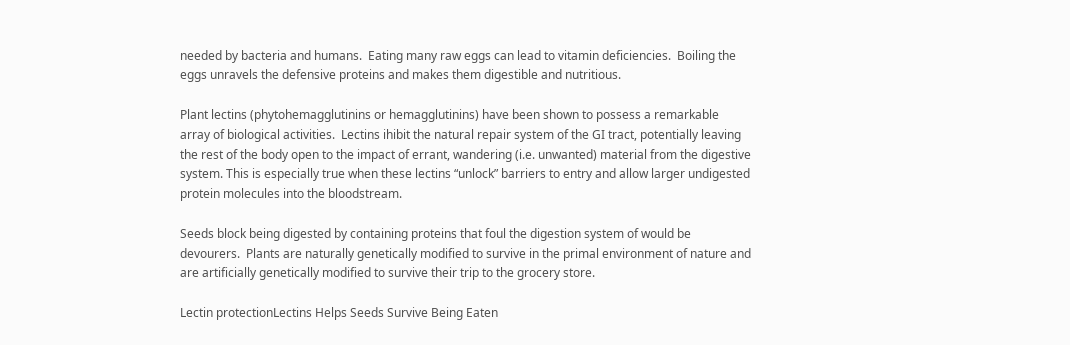needed by bacteria and humans.  Eating many raw eggs can lead to vitamin deficiencies.  Boiling the eggs unravels the defensive proteins and makes them digestible and nutritious.

Plant lectins (phytohemagglutinins or hemagglutinins) have been shown to possess a remarkable array of biological activities.  Lectins ihibit the natural repair system of the GI tract, potentially leaving the rest of the body open to the impact of errant, wandering (i.e. unwanted) material from the digestive system. This is especially true when these lectins “unlock” barriers to entry and allow larger undigested protein molecules into the bloodstream.

Seeds block being digested by containing proteins that foul the digestion system of would be devourers.  Plants are naturally genetically modified to survive in the primal environment of nature and are artificially genetically modified to survive their trip to the grocery store.

Lectin protectionLectins Helps Seeds Survive Being Eaten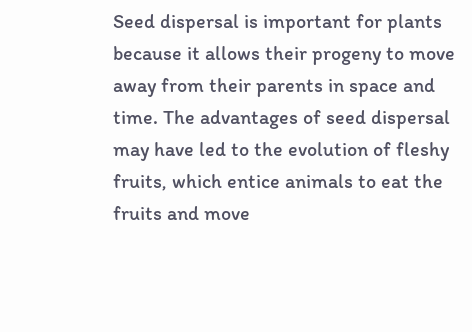Seed dispersal is important for plants because it allows their progeny to move away from their parents in space and time. The advantages of seed dispersal may have led to the evolution of fleshy fruits, which entice animals to eat the fruits and move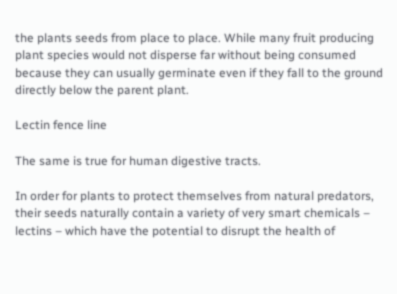the plants seeds from place to place. While many fruit producing plant species would not disperse far without being consumed because they can usually germinate even if they fall to the ground directly below the parent plant.

Lectin fence line

The same is true for human digestive tracts.

In order for plants to protect themselves from natural predators, their seeds naturally contain a variety of very smart chemicals – lectins – which have the potential to disrupt the health of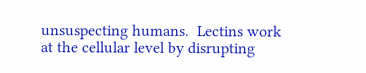unsuspecting humans.  Lectins work at the cellular level by disrupting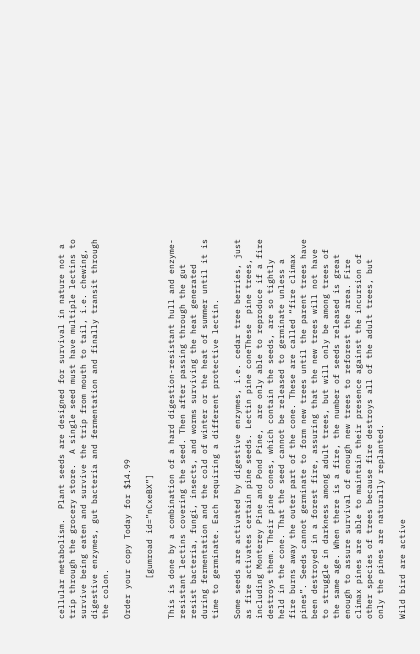cellular metabolism.  Plant seeds are designed for survival in nature not a trip through the grocery store.  A single seed must have multiple lectins to survive being eaten and survive the trip from mouth to tail, i.e. chewing, digestive enzymes, gut bacteria and fermentation and finally transit through the colon.

Order your copy Today for $14.99

        [gumroad id=”nCxeBX”]

This is done by a combination of a hard digestion-resistant hull and enzyme-resistant lectins covering the seed. Then after passing through the gut resist bacteria, fungi, insects, and worms surviving the heat generated during fermentation and the cold of winter or the heat of summer until it is time to germinate. Each requiring a different protective lectin.

Some seeds are activated by digestive enzymes, i.e. cedar tree berries, just as fire activates certain pine seeds. Lectin pine coneThese  pine trees, including Monterey Pine and Pond Pine,  are only able to reproduce if a fire destroys them. Their pine cones, which contain the seeds, are so tightly held in the cone. That the seed cannot be released to germinate unless a fire burns away the outer part of the cone. These are called “fire climax pines”. Seeds cannot germinate to form new trees until the parent trees have been destroyed in a forest fire, assuring that the new trees will not have to struggle in darkness among adult trees, but will only be among trees of the same age. When there is a fire, the number of seeds released is great enough to assure survival of enough new trees to reforest the area. Fire climax pines are able to maintain their presence against the incursion of other species of trees because fire destroys all of the adult trees, but only the pines are naturally replanted.

Wild bird are active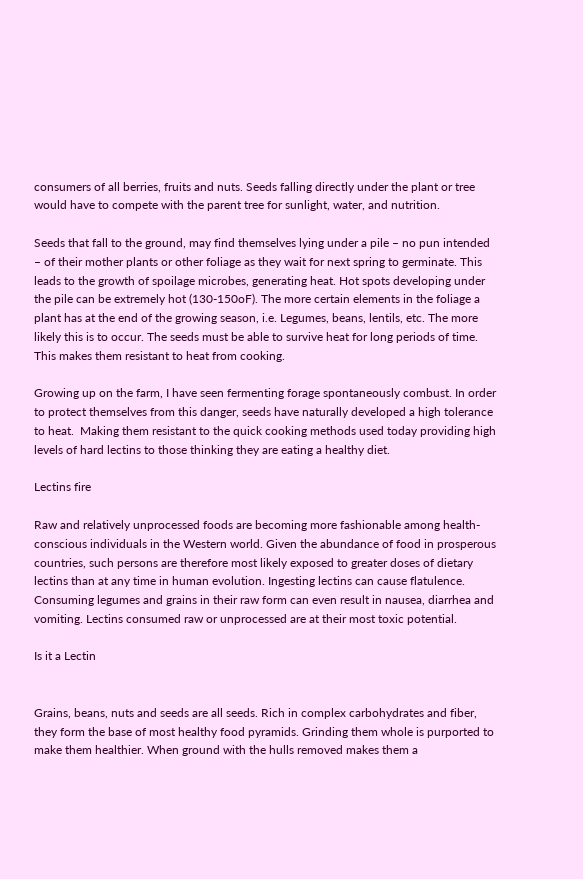consumers of all berries, fruits and nuts. Seeds falling directly under the plant or tree would have to compete with the parent tree for sunlight, water, and nutrition.

Seeds that fall to the ground, may find themselves lying under a pile – no pun intended – of their mother plants or other foliage as they wait for next spring to germinate. This leads to the growth of spoilage microbes, generating heat. Hot spots developing under the pile can be extremely hot (130-150oF). The more certain elements in the foliage a plant has at the end of the growing season, i.e. Legumes, beans, lentils, etc. The more likely this is to occur. The seeds must be able to survive heat for long periods of time. This makes them resistant to heat from cooking.

Growing up on the farm, I have seen fermenting forage spontaneously combust. In order to protect themselves from this danger, seeds have naturally developed a high tolerance to heat.  Making them resistant to the quick cooking methods used today providing high levels of hard lectins to those thinking they are eating a healthy diet.

Lectins fire

Raw and relatively unprocessed foods are becoming more fashionable among health-conscious individuals in the Western world. Given the abundance of food in prosperous countries, such persons are therefore most likely exposed to greater doses of dietary lectins than at any time in human evolution. Ingesting lectins can cause flatulence. Consuming legumes and grains in their raw form can even result in nausea, diarrhea and vomiting. Lectins consumed raw or unprocessed are at their most toxic potential.

Is it a Lectin


Grains, beans, nuts and seeds are all seeds. Rich in complex carbohydrates and fiber, they form the base of most healthy food pyramids. Grinding them whole is purported to make them healthier. When ground with the hulls removed makes them a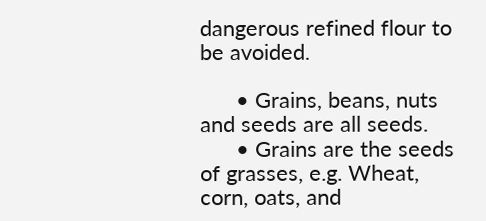dangerous refined flour to be avoided.

      • Grains, beans, nuts and seeds are all seeds.
      • Grains are the seeds of grasses, e.g. Wheat, corn, oats, and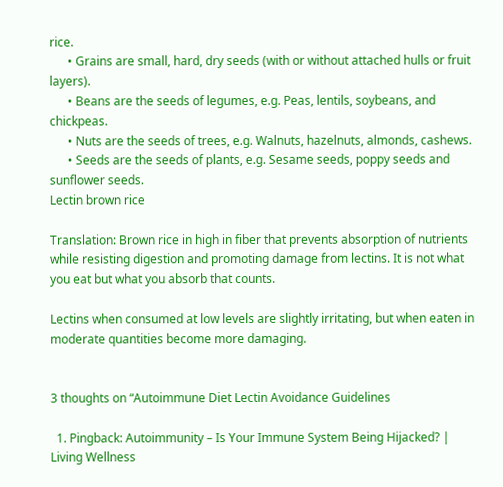rice.
      • Grains are small, hard, dry seeds (with or without attached hulls or fruit layers).
      • Beans are the seeds of legumes, e.g. Peas, lentils, soybeans, and chickpeas.
      • Nuts are the seeds of trees, e.g. Walnuts, hazelnuts, almonds, cashews.
      • Seeds are the seeds of plants, e.g. Sesame seeds, poppy seeds and sunflower seeds.
Lectin brown rice

Translation: Brown rice in high in fiber that prevents absorption of nutrients while resisting digestion and promoting damage from lectins. It is not what you eat but what you absorb that counts.

Lectins when consumed at low levels are slightly irritating, but when eaten in moderate quantities become more damaging.


3 thoughts on “Autoimmune Diet Lectin Avoidance Guidelines

  1. Pingback: Autoimmunity – Is Your Immune System Being Hijacked? | Living Wellness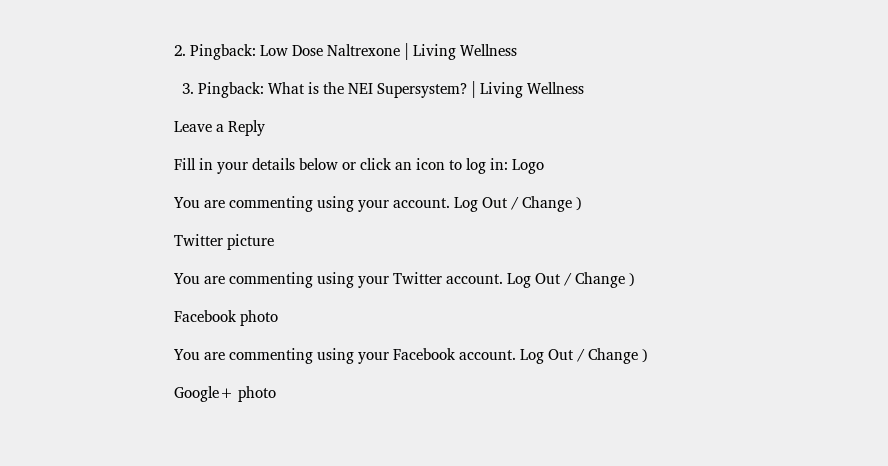2. Pingback: Low Dose Naltrexone | Living Wellness

  3. Pingback: What is the NEI Supersystem? | Living Wellness

Leave a Reply

Fill in your details below or click an icon to log in: Logo

You are commenting using your account. Log Out / Change )

Twitter picture

You are commenting using your Twitter account. Log Out / Change )

Facebook photo

You are commenting using your Facebook account. Log Out / Change )

Google+ photo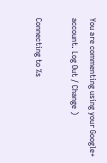You are commenting using your Google+ account. Log Out / Change )

Connecting to %s